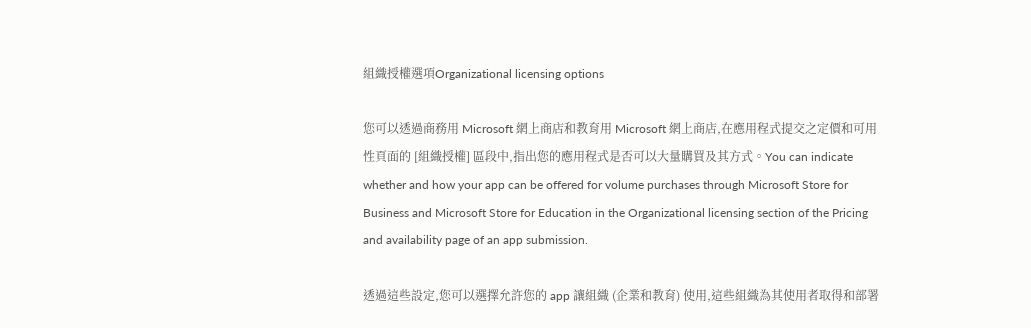組織授權選項Organizational licensing options

您可以透過商務用 Microsoft 網上商店和教育用 Microsoft 網上商店,在應用程式提交之定價和可用性頁面的 [組織授權] 區段中,指出您的應用程式是否可以大量購買及其方式。You can indicate whether and how your app can be offered for volume purchases through Microsoft Store for Business and Microsoft Store for Education in the Organizational licensing section of the Pricing and availability page of an app submission.

透過這些設定,您可以選擇允許您的 app 讓組織 (企業和教育) 使用,這些組織為其使用者取得和部署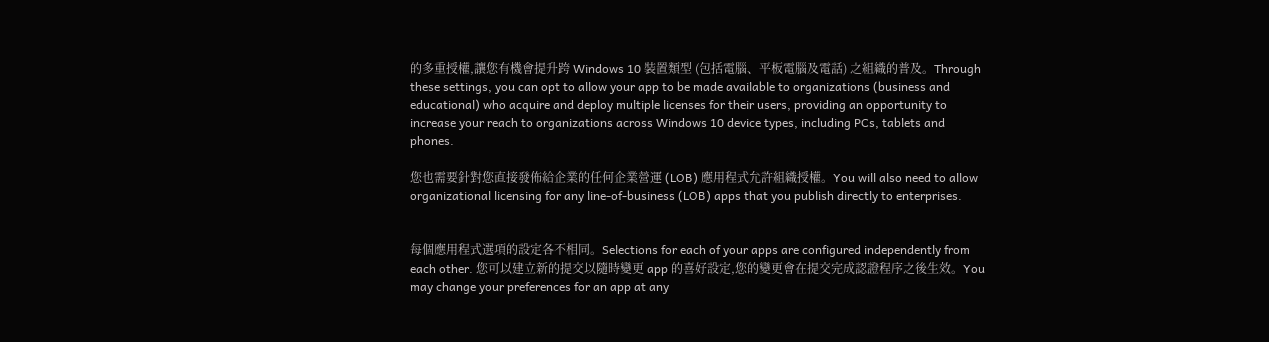的多重授權,讓您有機會提升跨 Windows 10 裝置類型 (包括電腦、平板電腦及電話) 之組織的普及。Through these settings, you can opt to allow your app to be made available to organizations (business and educational) who acquire and deploy multiple licenses for their users, providing an opportunity to increase your reach to organizations across Windows 10 device types, including PCs, tablets and phones.

您也需要針對您直接發佈給企業的任何企業營運 (LOB) 應用程式允許組織授權。You will also need to allow organizational licensing for any line-of-business (LOB) apps that you publish directly to enterprises.


每個應用程式選項的設定各不相同。Selections for each of your apps are configured independently from each other. 您可以建立新的提交以隨時變更 app 的喜好設定,您的變更會在提交完成認證程序之後生效。You may change your preferences for an app at any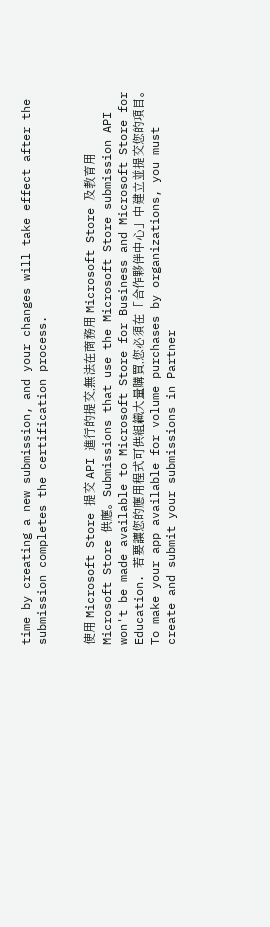time by creating a new submission, and your changes will take effect after the submission completes the certification process.


使用 Microsoft Store 提交 API 進行的提交,無法在商務用 Microsoft Store 及教育用 Microsoft Store 供應。Submissions that use the Microsoft Store submission API won't be made available to Microsoft Store for Business and Microsoft Store for Education. 若要讓您的應用程式可供組織大量購買,您必須在「合作夥伴中心」中建立並提交您的項目。To make your app available for volume purchases by organizations, you must create and submit your submissions in Partner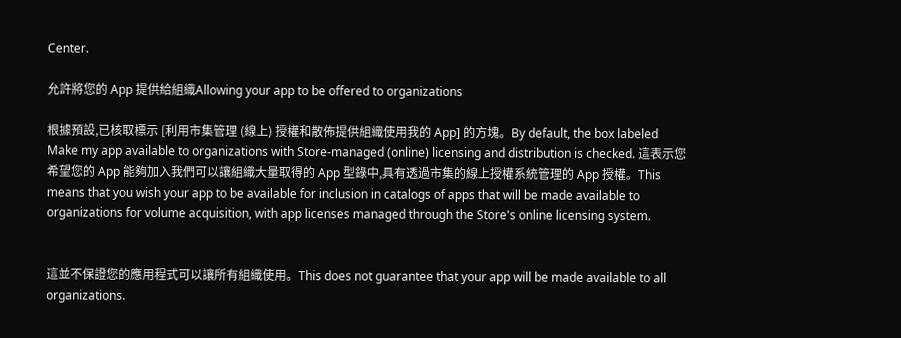Center.

允許將您的 App 提供給組織Allowing your app to be offered to organizations

根據預設,已核取標示 [利用市集管理 (線上) 授權和散佈提供組織使用我的 App] 的方塊。By default, the box labeled Make my app available to organizations with Store-managed (online) licensing and distribution is checked. 這表示您希望您的 App 能夠加入我們可以讓組織大量取得的 App 型錄中,具有透過市集的線上授權系統管理的 App 授權。This means that you wish your app to be available for inclusion in catalogs of apps that will be made available to organizations for volume acquisition, with app licenses managed through the Store's online licensing system.


這並不保證您的應用程式可以讓所有組織使用。This does not guarantee that your app will be made available to all organizations.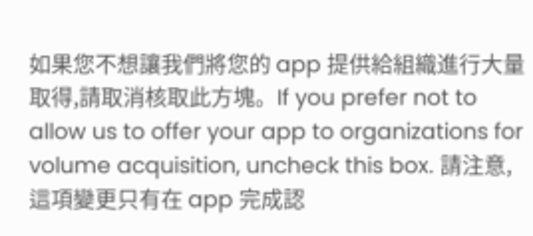如果您不想讓我們將您的 app 提供給組織進行大量取得,請取消核取此方塊。If you prefer not to allow us to offer your app to organizations for volume acquisition, uncheck this box. 請注意,這項變更只有在 app 完成認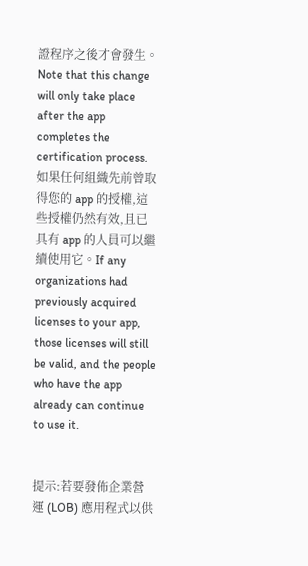證程序之後才會發生。Note that this change will only take place after the app completes the certification process. 如果任何組織先前曾取得您的 app 的授權,這些授權仍然有效,且已具有 app 的人員可以繼續使用它。If any organizations had previously acquired licenses to your app, those licenses will still be valid, and the people who have the app already can continue to use it.


提示:若要發佈企業營運 (LOB) 應用程式以供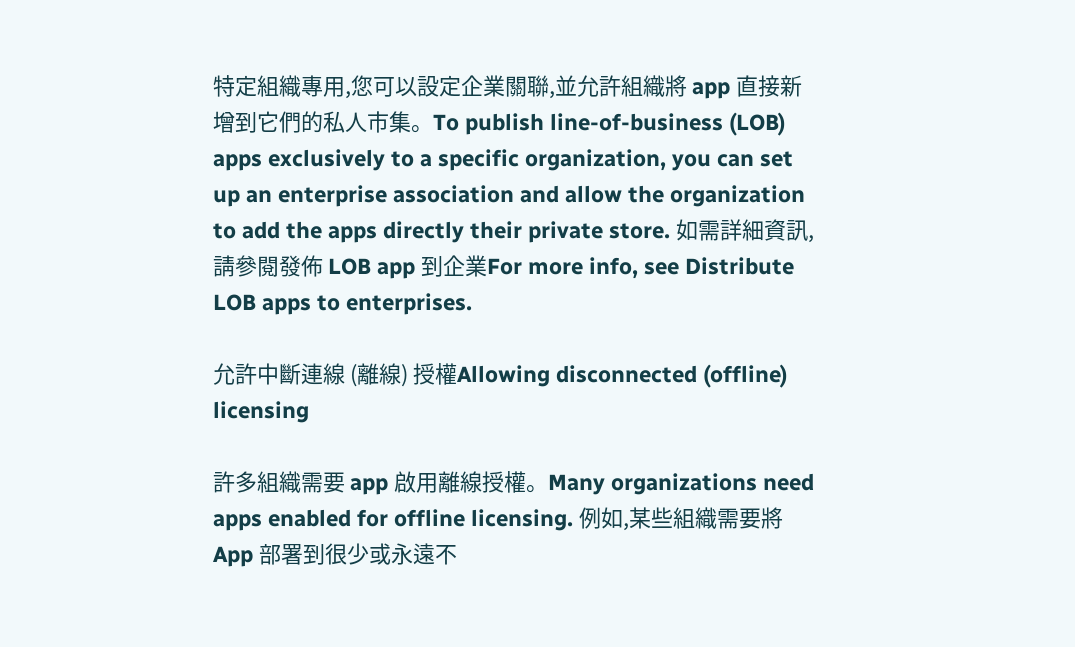特定組織專用,您可以設定企業關聯,並允許組織將 app 直接新增到它們的私人市集。To publish line-of-business (LOB) apps exclusively to a specific organization, you can set up an enterprise association and allow the organization to add the apps directly their private store. 如需詳細資訊,請參閱發佈 LOB app 到企業For more info, see Distribute LOB apps to enterprises.

允許中斷連線 (離線) 授權Allowing disconnected (offline) licensing

許多組織需要 app 啟用離線授權。Many organizations need apps enabled for offline licensing. 例如,某些組織需要將 App 部署到很少或永遠不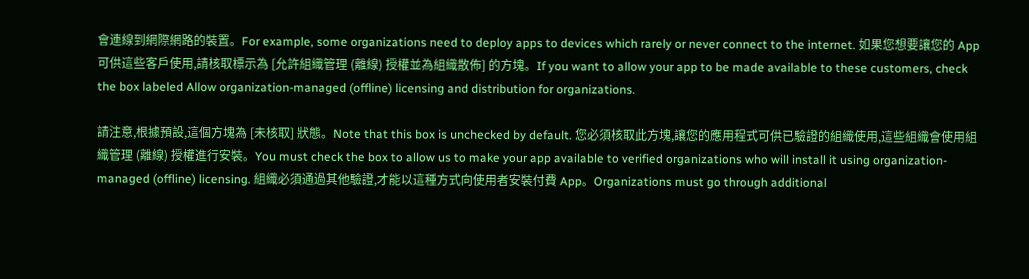會連線到網際網路的裝置。For example, some organizations need to deploy apps to devices which rarely or never connect to the internet. 如果您想要讓您的 App 可供這些客戶使用,請核取標示為 [允許組織管理 (離線) 授權並為組織散佈] 的方塊。If you want to allow your app to be made available to these customers, check the box labeled Allow organization-managed (offline) licensing and distribution for organizations.

請注意,根據預設,這個方塊為 [未核取] 狀態。Note that this box is unchecked by default. 您必須核取此方塊,讓您的應用程式可供已驗證的組織使用,這些組織會使用組織管理 (離線) 授權進行安裝。You must check the box to allow us to make your app available to verified organizations who will install it using organization-managed (offline) licensing. 組織必須通過其他驗證,才能以這種方式向使用者安裝付費 App。Organizations must go through additional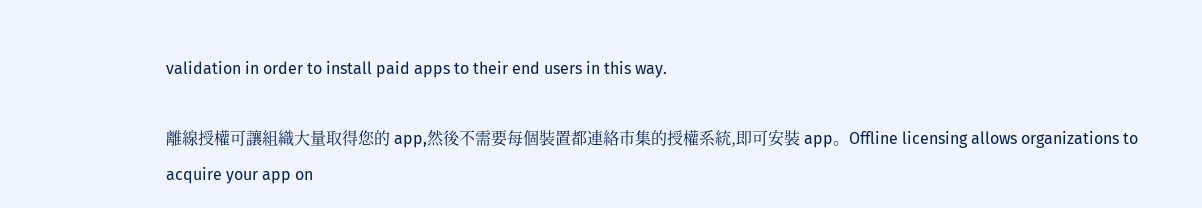validation in order to install paid apps to their end users in this way.

離線授權可讓組織大量取得您的 app,然後不需要每個裝置都連絡市集的授權系統,即可安裝 app。Offline licensing allows organizations to acquire your app on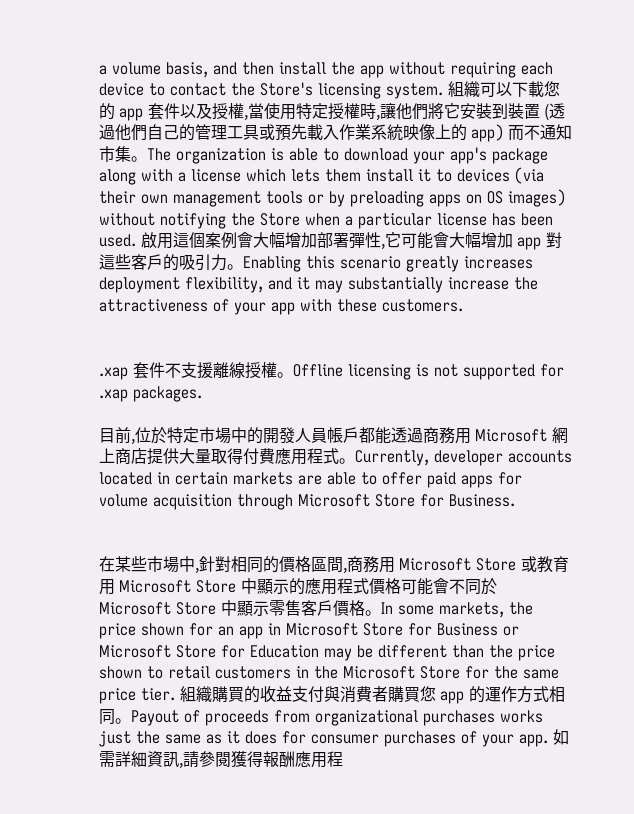a volume basis, and then install the app without requiring each device to contact the Store's licensing system. 組織可以下載您的 app 套件以及授權,當使用特定授權時,讓他們將它安裝到裝置 (透過他們自己的管理工具或預先載入作業系統映像上的 app) 而不通知市集。The organization is able to download your app's package along with a license which lets them install it to devices (via their own management tools or by preloading apps on OS images) without notifying the Store when a particular license has been used. 啟用這個案例會大幅增加部署彈性,它可能會大幅增加 app 對這些客戶的吸引力。Enabling this scenario greatly increases deployment flexibility, and it may substantially increase the attractiveness of your app with these customers.


.xap 套件不支援離線授權。Offline licensing is not supported for .xap packages.

目前,位於特定市場中的開發人員帳戶都能透過商務用 Microsoft 網上商店提供大量取得付費應用程式。Currently, developer accounts located in certain markets are able to offer paid apps for volume acquisition through Microsoft Store for Business.


在某些市場中,針對相同的價格區間,商務用 Microsoft Store 或教育用 Microsoft Store 中顯示的應用程式價格可能會不同於 Microsoft Store 中顯示零售客戶價格。In some markets, the price shown for an app in Microsoft Store for Business or Microsoft Store for Education may be different than the price shown to retail customers in the Microsoft Store for the same price tier. 組織購買的收益支付與消費者購買您 app 的運作方式相同。Payout of proceeds from organizational purchases works just the same as it does for consumer purchases of your app. 如需詳細資訊,請參閱獲得報酬應用程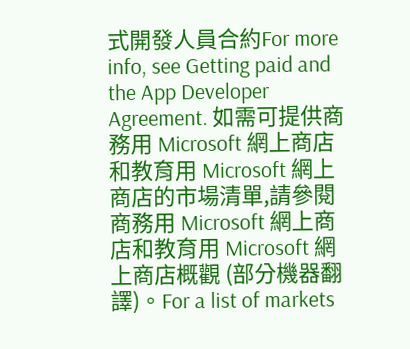式開發人員合約For more info, see Getting paid and the App Developer Agreement. 如需可提供商務用 Microsoft 網上商店和教育用 Microsoft 網上商店的市場清單,請參閱商務用 Microsoft 網上商店和教育用 Microsoft 網上商店概觀 (部分機器翻譯)。For a list of markets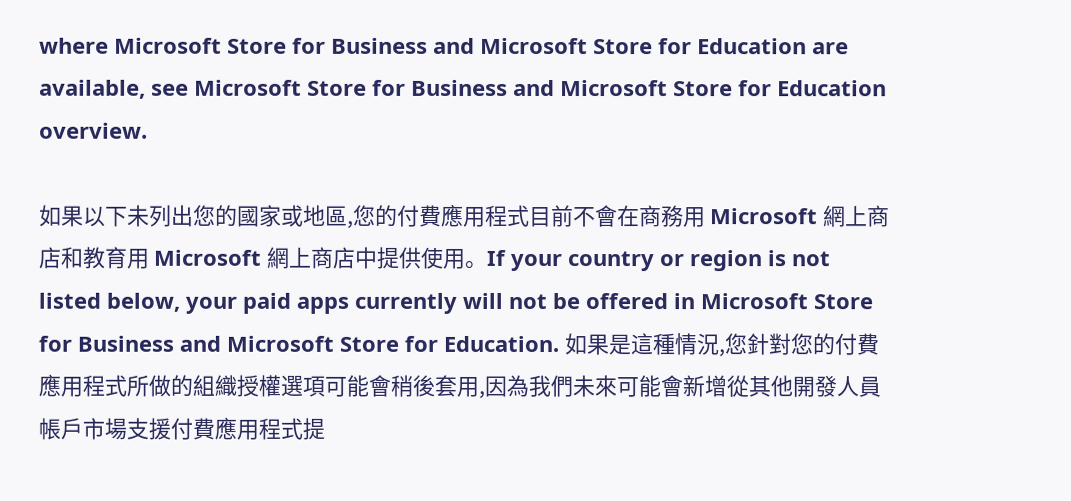where Microsoft Store for Business and Microsoft Store for Education are available, see Microsoft Store for Business and Microsoft Store for Education overview.

如果以下未列出您的國家或地區,您的付費應用程式目前不會在商務用 Microsoft 網上商店和教育用 Microsoft 網上商店中提供使用。If your country or region is not listed below, your paid apps currently will not be offered in Microsoft Store for Business and Microsoft Store for Education. 如果是這種情況,您針對您的付費應用程式所做的組織授權選項可能會稍後套用,因為我們未來可能會新增從其他開發人員帳戶市場支援付費應用程式提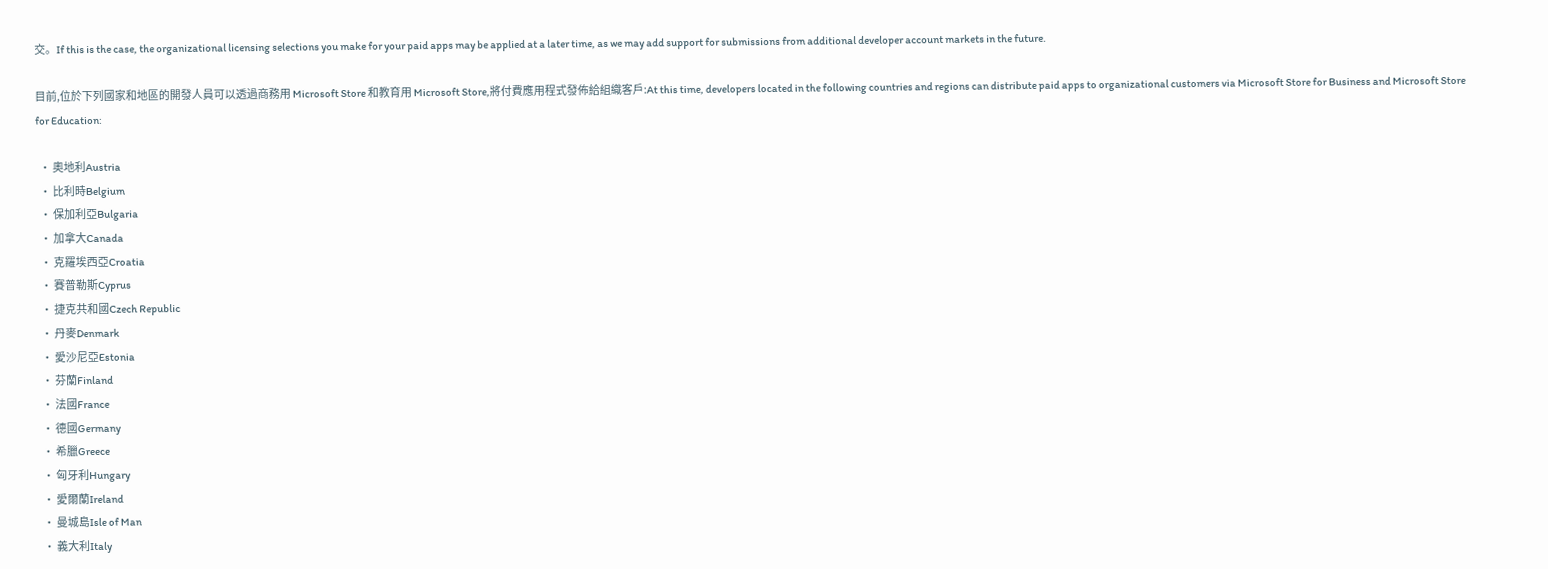交。If this is the case, the organizational licensing selections you make for your paid apps may be applied at a later time, as we may add support for submissions from additional developer account markets in the future.

目前,位於下列國家和地區的開發人員可以透過商務用 Microsoft Store 和教育用 Microsoft Store,將付費應用程式發佈給組織客戶:At this time, developers located in the following countries and regions can distribute paid apps to organizational customers via Microsoft Store for Business and Microsoft Store for Education:

  • 奧地利Austria
  • 比利時Belgium
  • 保加利亞Bulgaria
  • 加拿大Canada
  • 克羅埃西亞Croatia
  • 賽普勒斯Cyprus
  • 捷克共和國Czech Republic
  • 丹麥Denmark
  • 愛沙尼亞Estonia
  • 芬蘭Finland
  • 法國France
  • 德國Germany
  • 希臘Greece
  • 匈牙利Hungary
  • 愛爾蘭Ireland
  • 曼城島Isle of Man
  • 義大利Italy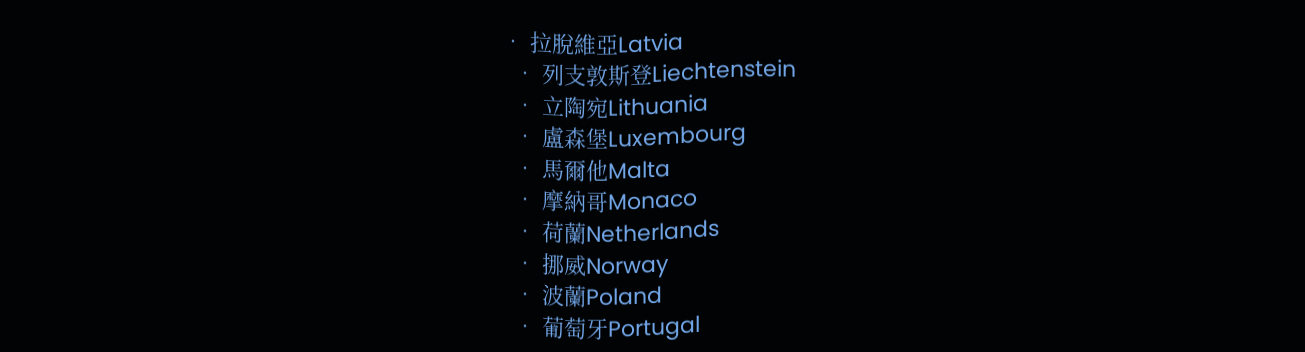• 拉脫維亞Latvia
  • 列支敦斯登Liechtenstein
  • 立陶宛Lithuania
  • 盧森堡Luxembourg
  • 馬爾他Malta
  • 摩納哥Monaco
  • 荷蘭Netherlands
  • 挪威Norway
  • 波蘭Poland
  • 葡萄牙Portugal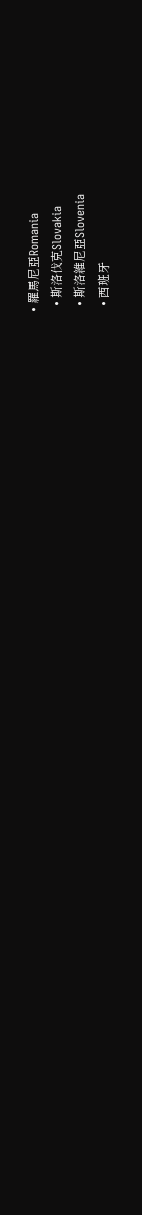• 羅馬尼亞Romania
  • 斯洛伐克Slovakia
  • 斯洛維尼亞Slovenia
  • 西班牙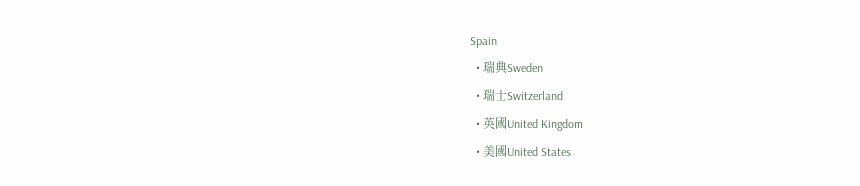Spain
  • 瑞典Sweden
  • 瑞士Switzerland
  • 英國United Kingdom
  • 美國United States